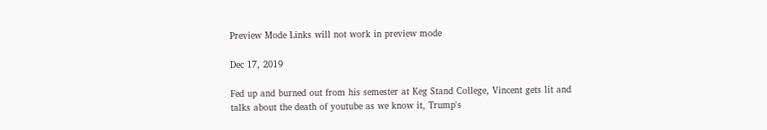Preview Mode Links will not work in preview mode

Dec 17, 2019

Fed up and burned out from his semester at Keg Stand College, Vincent gets lit and talks about the death of youtube as we know it, Trump's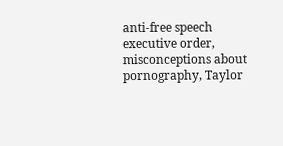anti-free speech executive order, misconceptions about pornography, Taylor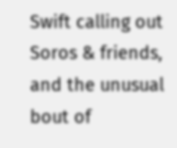Swift calling out Soros & friends, and the unusual bout of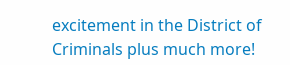excitement in the District of Criminals plus much more!